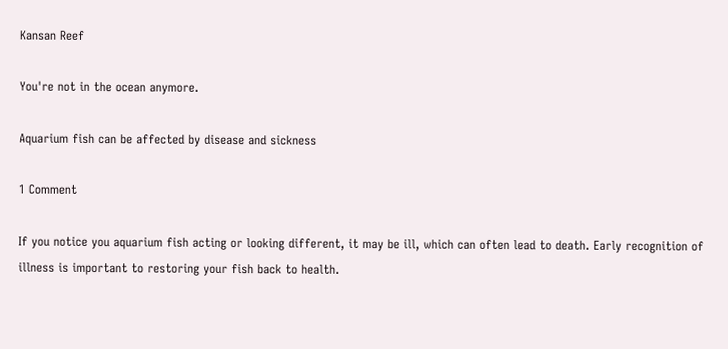Kansan Reef

You're not in the ocean anymore.

Aquarium fish can be affected by disease and sickness

1 Comment

If you notice you aquarium fish acting or looking different, it may be ill, which can often lead to death. Early recognition of illness is important to restoring your fish back to health.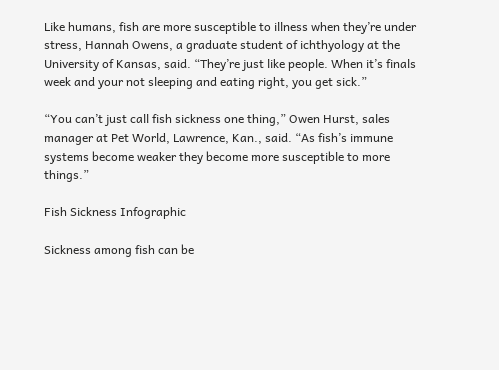Like humans, fish are more susceptible to illness when they’re under stress, Hannah Owens, a graduate student of ichthyology at the University of Kansas, said. “They’re just like people. When it’s finals week and your not sleeping and eating right, you get sick.”

“You can’t just call fish sickness one thing,” Owen Hurst, sales manager at Pet World, Lawrence, Kan., said. “As fish’s immune systems become weaker they become more susceptible to more things.”

Fish Sickness Infographic

Sickness among fish can be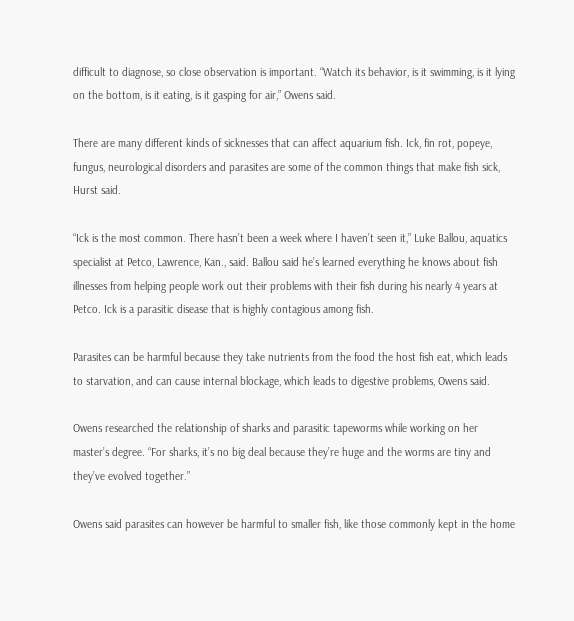difficult to diagnose, so close observation is important. “Watch its behavior, is it swimming, is it lying on the bottom, is it eating, is it gasping for air,” Owens said.

There are many different kinds of sicknesses that can affect aquarium fish. Ick, fin rot, popeye, fungus, neurological disorders and parasites are some of the common things that make fish sick, Hurst said.

“Ick is the most common. There hasn’t been a week where I haven’t seen it,” Luke Ballou, aquatics specialist at Petco, Lawrence, Kan., said. Ballou said he’s learned everything he knows about fish illnesses from helping people work out their problems with their fish during his nearly 4 years at Petco. Ick is a parasitic disease that is highly contagious among fish.

Parasites can be harmful because they take nutrients from the food the host fish eat, which leads to starvation, and can cause internal blockage, which leads to digestive problems, Owens said.

Owens researched the relationship of sharks and parasitic tapeworms while working on her master’s degree. “For sharks, it’s no big deal because they’re huge and the worms are tiny and they’ve evolved together.”

Owens said parasites can however be harmful to smaller fish, like those commonly kept in the home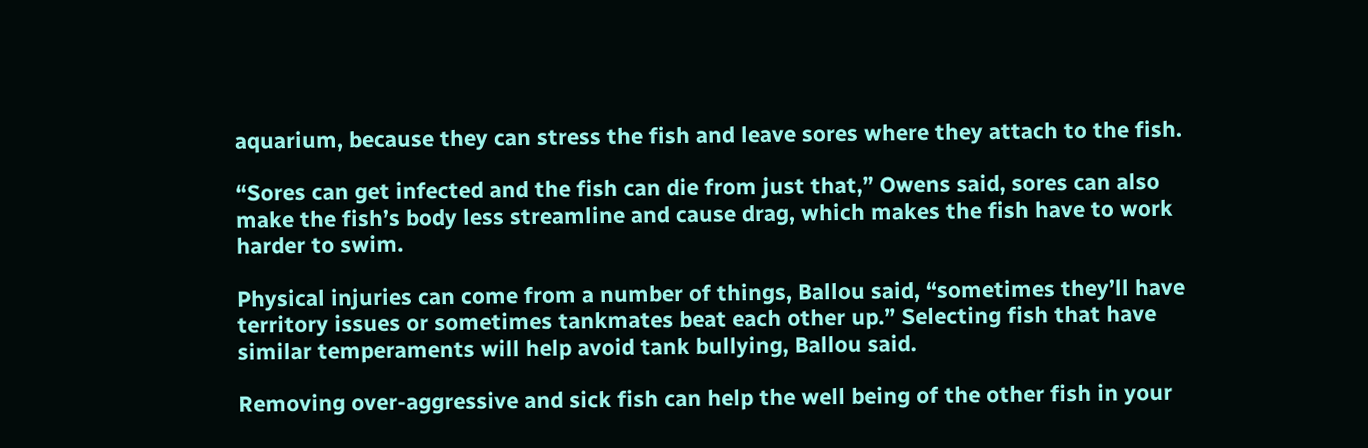aquarium, because they can stress the fish and leave sores where they attach to the fish.

“Sores can get infected and the fish can die from just that,” Owens said, sores can also make the fish’s body less streamline and cause drag, which makes the fish have to work harder to swim.

Physical injuries can come from a number of things, Ballou said, “sometimes they’ll have territory issues or sometimes tankmates beat each other up.” Selecting fish that have similar temperaments will help avoid tank bullying, Ballou said.

Removing over-aggressive and sick fish can help the well being of the other fish in your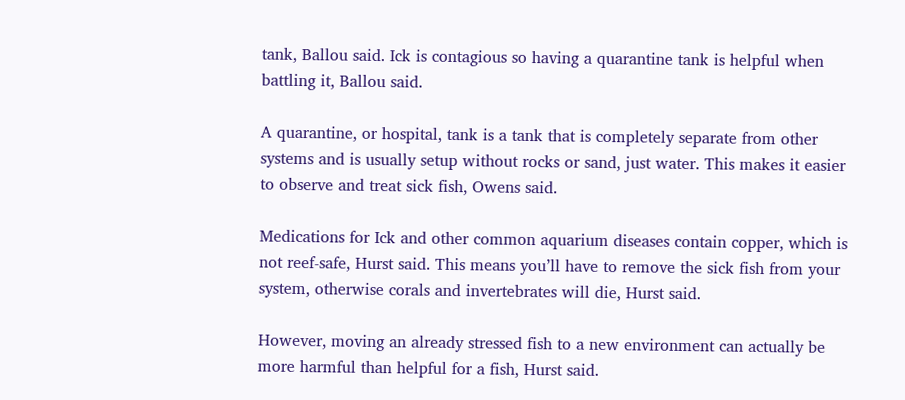tank, Ballou said. Ick is contagious so having a quarantine tank is helpful when battling it, Ballou said.

A quarantine, or hospital, tank is a tank that is completely separate from other systems and is usually setup without rocks or sand, just water. This makes it easier to observe and treat sick fish, Owens said.

Medications for Ick and other common aquarium diseases contain copper, which is not reef-safe, Hurst said. This means you’ll have to remove the sick fish from your system, otherwise corals and invertebrates will die, Hurst said.

However, moving an already stressed fish to a new environment can actually be more harmful than helpful for a fish, Hurst said.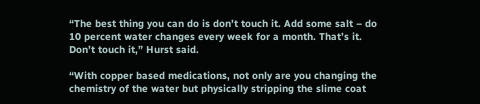“The best thing you can do is don’t touch it. Add some salt – do 10 percent water changes every week for a month. That’s it. Don’t touch it,” Hurst said.

“With copper based medications, not only are you changing the chemistry of the water but physically stripping the slime coat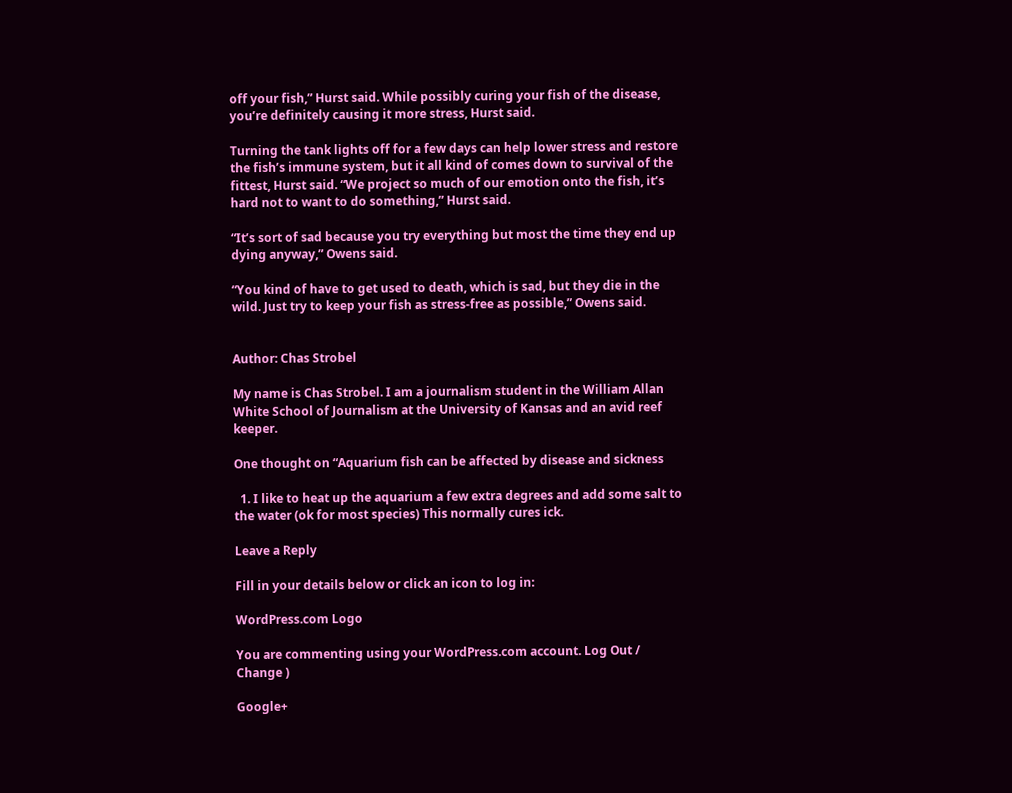off your fish,” Hurst said. While possibly curing your fish of the disease, you’re definitely causing it more stress, Hurst said.

Turning the tank lights off for a few days can help lower stress and restore the fish’s immune system, but it all kind of comes down to survival of the fittest, Hurst said. “We project so much of our emotion onto the fish, it’s hard not to want to do something,” Hurst said.

“It’s sort of sad because you try everything but most the time they end up dying anyway,” Owens said.

“You kind of have to get used to death, which is sad, but they die in the wild. Just try to keep your fish as stress-free as possible,” Owens said.


Author: Chas Strobel

My name is Chas Strobel. I am a journalism student in the William Allan White School of Journalism at the University of Kansas and an avid reef keeper.

One thought on “Aquarium fish can be affected by disease and sickness

  1. I like to heat up the aquarium a few extra degrees and add some salt to the water (ok for most species) This normally cures ick.

Leave a Reply

Fill in your details below or click an icon to log in:

WordPress.com Logo

You are commenting using your WordPress.com account. Log Out /  Change )

Google+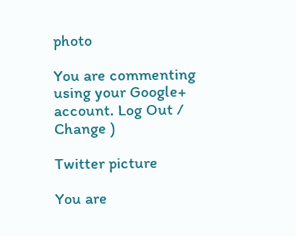photo

You are commenting using your Google+ account. Log Out /  Change )

Twitter picture

You are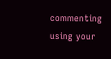commenting using your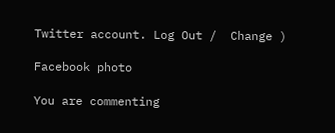Twitter account. Log Out /  Change )

Facebook photo

You are commenting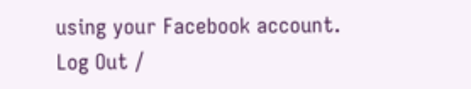using your Facebook account. Log Out /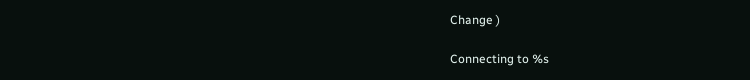Change )

Connecting to %s